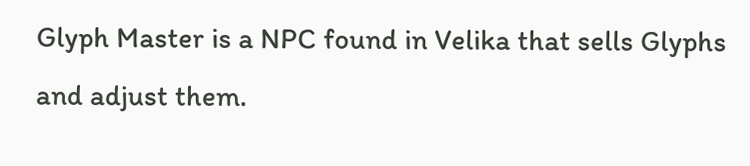Glyph Master is a NPC found in Velika that sells Glyphs and adjust them.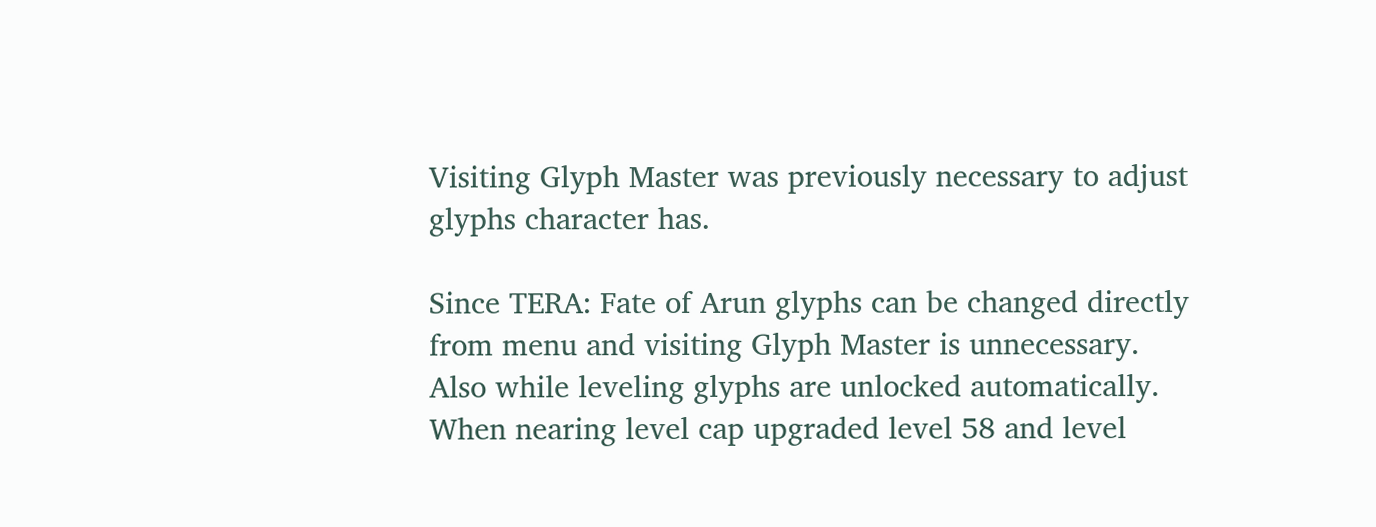Visiting Glyph Master was previously necessary to adjust glyphs character has.

Since TERA: Fate of Arun glyphs can be changed directly from menu and visiting Glyph Master is unnecessary. Also while leveling glyphs are unlocked automatically. When nearing level cap upgraded level 58 and level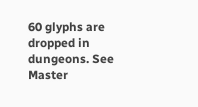60 glyphs are dropped in dungeons. See Master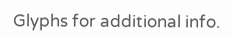Glyphs for additional info.